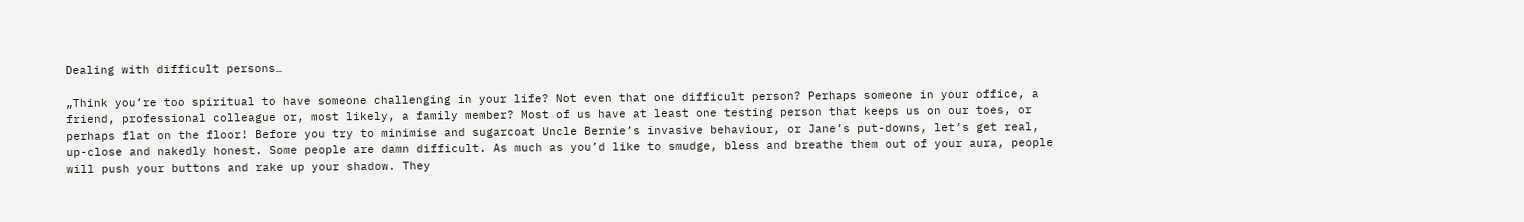Dealing with difficult persons…

„Think you’re too spiritual to have someone challenging in your life? Not even that one difficult person? Perhaps someone in your office, a friend, professional colleague or, most likely, a family member? Most of us have at least one testing person that keeps us on our toes, or perhaps flat on the floor! Before you try to minimise and sugarcoat Uncle Bernie’s invasive behaviour, or Jane’s put-downs, let’s get real, up-close and nakedly honest. Some people are damn difficult. As much as you’d like to smudge, bless and breathe them out of your aura, people will push your buttons and rake up your shadow. They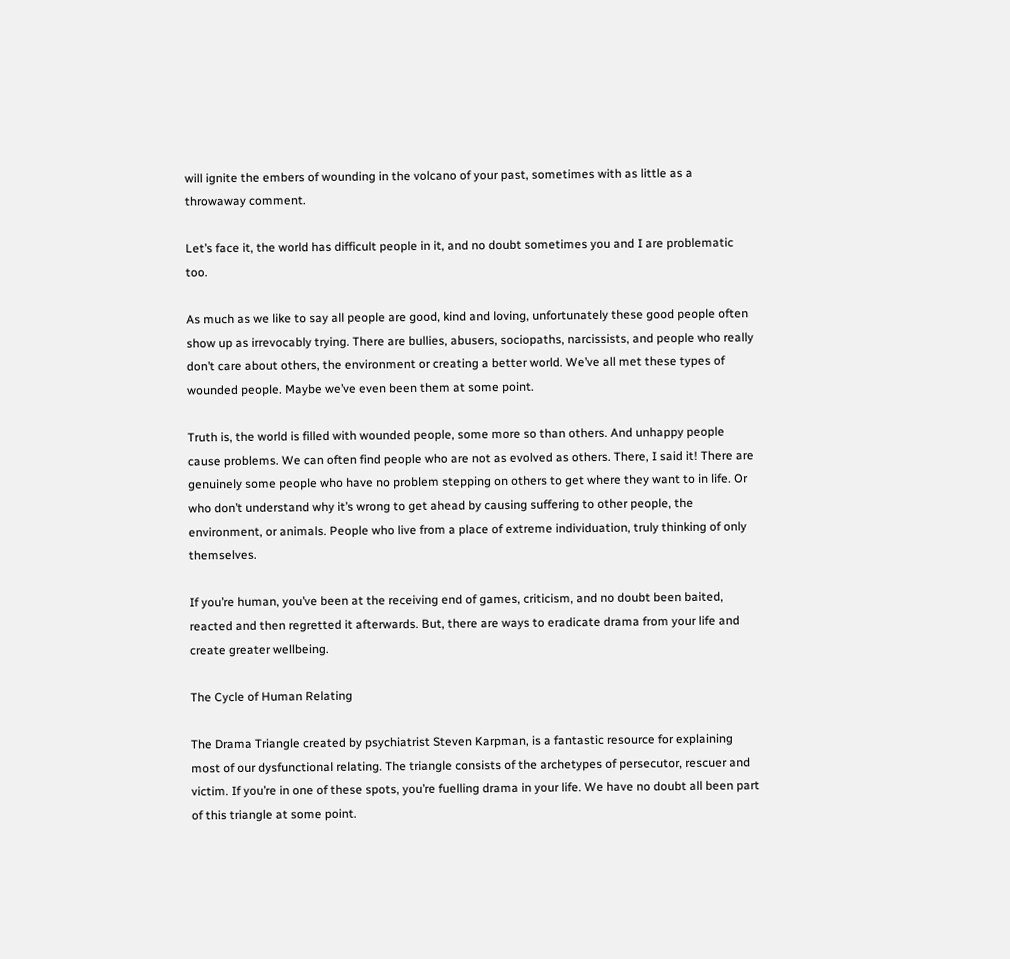will ignite the embers of wounding in the volcano of your past, sometimes with as little as a throwaway comment.

Let’s face it, the world has difficult people in it, and no doubt sometimes you and I are problematic too.

As much as we like to say all people are good, kind and loving, unfortunately these good people often show up as irrevocably trying. There are bullies, abusers, sociopaths, narcissists, and people who really don’t care about others, the environment or creating a better world. We’ve all met these types of wounded people. Maybe we’ve even been them at some point.

Truth is, the world is filled with wounded people, some more so than others. And unhappy people cause problems. We can often find people who are not as evolved as others. There, I said it! There are genuinely some people who have no problem stepping on others to get where they want to in life. Or who don’t understand why it’s wrong to get ahead by causing suffering to other people, the environment, or animals. People who live from a place of extreme individuation, truly thinking of only themselves.

If you’re human, you’ve been at the receiving end of games, criticism, and no doubt been baited, reacted and then regretted it afterwards. But, there are ways to eradicate drama from your life and create greater wellbeing.

The Cycle of Human Relating

The Drama Triangle created by psychiatrist Steven Karpman, is a fantastic resource for explaining most of our dysfunctional relating. The triangle consists of the archetypes of persecutor, rescuer and victim. If you’re in one of these spots, you’re fuelling drama in your life. We have no doubt all been part of this triangle at some point.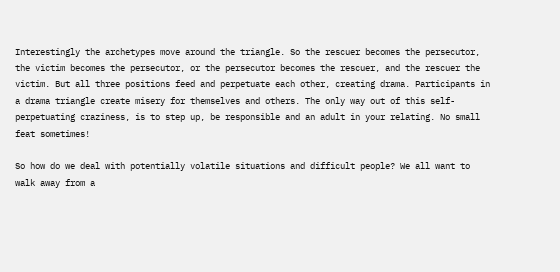Interestingly the archetypes move around the triangle. So the rescuer becomes the persecutor, the victim becomes the persecutor, or the persecutor becomes the rescuer, and the rescuer the victim. But all three positions feed and perpetuate each other, creating drama. Participants in a drama triangle create misery for themselves and others. The only way out of this self-perpetuating craziness, is to step up, be responsible and an adult in your relating. No small feat sometimes!

So how do we deal with potentially volatile situations and difficult people? We all want to walk away from a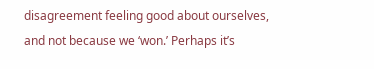disagreement feeling good about ourselves, and not because we ‘won.’ Perhaps it’s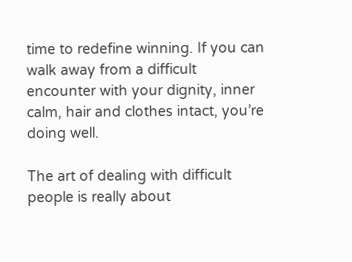time to redefine winning. If you can walk away from a difficult encounter with your dignity, inner calm, hair and clothes intact, you’re doing well.

The art of dealing with difficult people is really about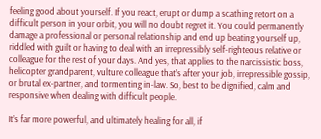feeling good about yourself. If you react, erupt or dump a scathing retort on a difficult person in your orbit, you will no doubt regret it. You could permanently damage a professional or personal relationship and end up beating yourself up, riddled with guilt or having to deal with an irrepressibly self-righteous relative or colleague for the rest of your days. And yes, that applies to the narcissistic boss, helicopter grandparent, vulture colleague that’s after your job, irrepressible gossip, or brutal ex-partner, and tormenting in-law. So, best to be dignified, calm and responsive when dealing with difficult people.

It’s far more powerful, and ultimately healing for all, if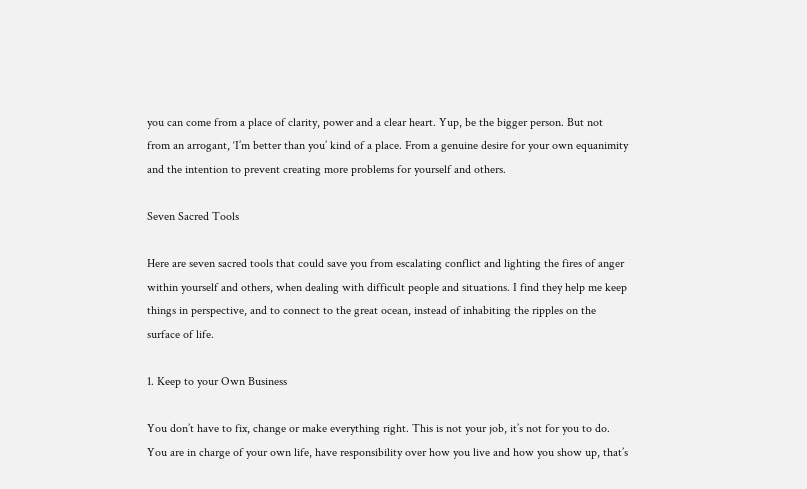you can come from a place of clarity, power and a clear heart. Yup, be the bigger person. But not from an arrogant, ‘I’m better than you’ kind of a place. From a genuine desire for your own equanimity and the intention to prevent creating more problems for yourself and others.

Seven Sacred Tools

Here are seven sacred tools that could save you from escalating conflict and lighting the fires of anger within yourself and others, when dealing with difficult people and situations. I find they help me keep things in perspective, and to connect to the great ocean, instead of inhabiting the ripples on the surface of life.

1. Keep to your Own Business

You don’t have to fix, change or make everything right. This is not your job, it’s not for you to do. You are in charge of your own life, have responsibility over how you live and how you show up, that’s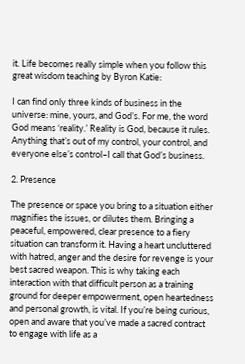it. Life becomes really simple when you follow this great wisdom teaching by Byron Katie:

I can find only three kinds of business in the universe: mine, yours, and God’s. For me, the word God means ‘reality.’ Reality is God, because it rules. Anything that’s out of my control, your control, and everyone else’s control–I call that God’s business.

2. Presence

The presence or space you bring to a situation either magnifies the issues, or dilutes them. Bringing a peaceful, empowered, clear presence to a fiery situation can transform it. Having a heart uncluttered with hatred, anger and the desire for revenge is your best sacred weapon. This is why taking each interaction with that difficult person as a training ground for deeper empowerment, open heartedness and personal growth, is vital. If you’re being curious, open and aware that you’ve made a sacred contract to engage with life as a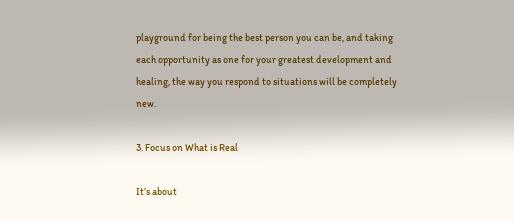playground for being the best person you can be, and taking each opportunity as one for your greatest development and healing, the way you respond to situations will be completely new.

3. Focus on What is Real

It’s about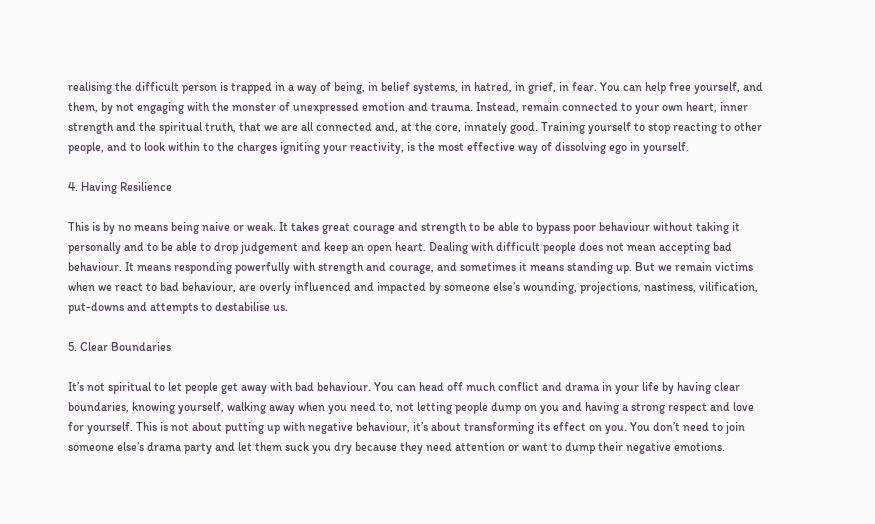realising the difficult person is trapped in a way of being, in belief systems, in hatred, in grief, in fear. You can help free yourself, and them, by not engaging with the monster of unexpressed emotion and trauma. Instead, remain connected to your own heart, inner strength and the spiritual truth, that we are all connected and, at the core, innately good. Training yourself to stop reacting to other people, and to look within to the charges igniting your reactivity, is the most effective way of dissolving ego in yourself.

4. Having Resilience

This is by no means being naive or weak. It takes great courage and strength to be able to bypass poor behaviour without taking it personally and to be able to drop judgement and keep an open heart. Dealing with difficult people does not mean accepting bad behaviour. It means responding powerfully with strength and courage, and sometimes it means standing up. But we remain victims when we react to bad behaviour, are overly influenced and impacted by someone else’s wounding, projections, nastiness, vilification, put-downs and attempts to destabilise us.

5. Clear Boundaries

It’s not spiritual to let people get away with bad behaviour. You can head off much conflict and drama in your life by having clear boundaries, knowing yourself, walking away when you need to, not letting people dump on you and having a strong respect and love for yourself. This is not about putting up with negative behaviour, it’s about transforming its effect on you. You don’t need to join someone else’s drama party and let them suck you dry because they need attention or want to dump their negative emotions.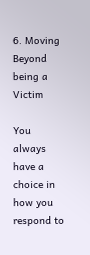6. Moving Beyond being a Victim

You always have a choice in how you respond to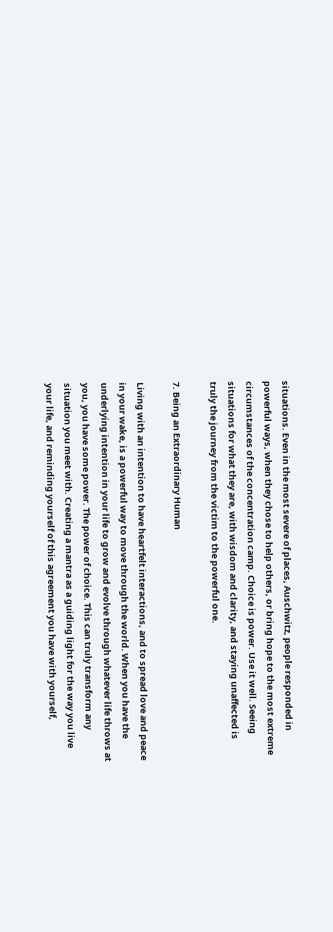situations. Even in the most severe of places, Auschwitz, people responded in powerful ways, when they chose to help others, or bring hope to the most extreme circumstances of the concentration camp. Choice is power. Use it well. Seeing situations for what they are, with wisdom and clarity, and staying unaffected is truly the journey from the victim to the powerful one.

7. Being an Extraordinary Human

Living with an intention to have heartfelt interactions, and to spread love and peace in your wake, is a powerful way to move through the world. When you have the underlying intention in your life to grow and evolve through whatever life throws at you, you have some power. The power of choice. This can truly transform any situation you meet with. Creating a mantra as a guiding light for the way you live your life, and reminding yourself of this agreement you have with yourself,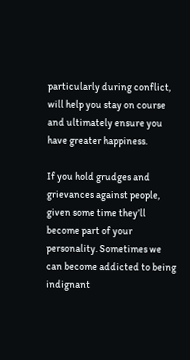particularly during conflict, will help you stay on course and ultimately ensure you have greater happiness.

If you hold grudges and grievances against people, given some time they’ll become part of your personality. Sometimes we can become addicted to being indignant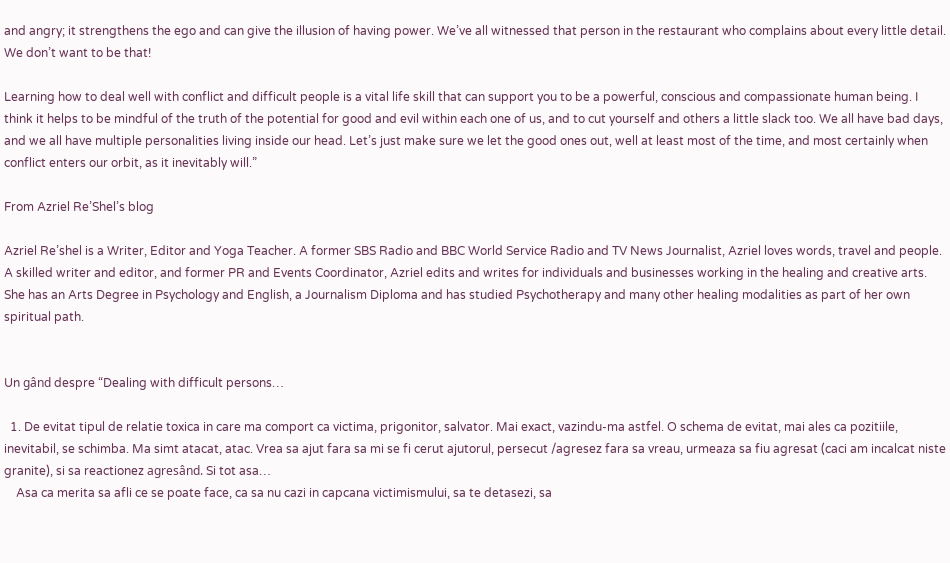and angry; it strengthens the ego and can give the illusion of having power. We’ve all witnessed that person in the restaurant who complains about every little detail. We don’t want to be that!

Learning how to deal well with conflict and difficult people is a vital life skill that can support you to be a powerful, conscious and compassionate human being. I think it helps to be mindful of the truth of the potential for good and evil within each one of us, and to cut yourself and others a little slack too. We all have bad days, and we all have multiple personalities living inside our head. Let’s just make sure we let the good ones out, well at least most of the time, and most certainly when conflict enters our orbit, as it inevitably will.”

From Azriel Re’Shel’s blog

Azriel Re’shel is a Writer, Editor and Yoga Teacher. A former SBS Radio and BBC World Service Radio and TV News Journalist, Azriel loves words, travel and people. A skilled writer and editor, and former PR and Events Coordinator, Azriel edits and writes for individuals and businesses working in the healing and creative arts. She has an Arts Degree in Psychology and English, a Journalism Diploma and has studied Psychotherapy and many other healing modalities as part of her own spiritual path.


Un gând despre “Dealing with difficult persons…

  1. De evitat tipul de relatie toxica in care ma comport ca victima, prigonitor, salvator. Mai exact, vazindu-ma astfel. O schema de evitat, mai ales ca pozitiile, inevitabil, se schimba. Ma simt atacat, atac. Vrea sa ajut fara sa mi se fi cerut ajutorul, persecut /agresez fara sa vreau, urmeaza sa fiu agresat (caci am incalcat niste granite), si sa reactionez agresând. Si tot asa…
    Asa ca merita sa afli ce se poate face, ca sa nu cazi in capcana victimismului, sa te detasezi, sa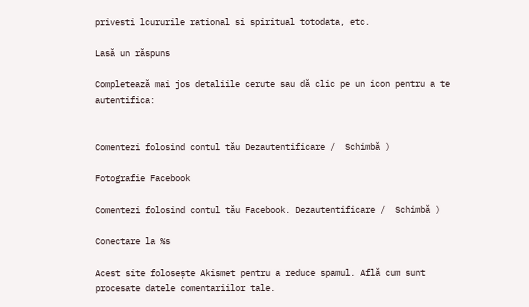privesti lcururile rational si spiritual totodata, etc.

Lasă un răspuns

Completează mai jos detaliile cerute sau dă clic pe un icon pentru a te autentifica:


Comentezi folosind contul tău Dezautentificare /  Schimbă )

Fotografie Facebook

Comentezi folosind contul tău Facebook. Dezautentificare /  Schimbă )

Conectare la %s

Acest site folosește Akismet pentru a reduce spamul. Află cum sunt procesate datele comentariilor tale.